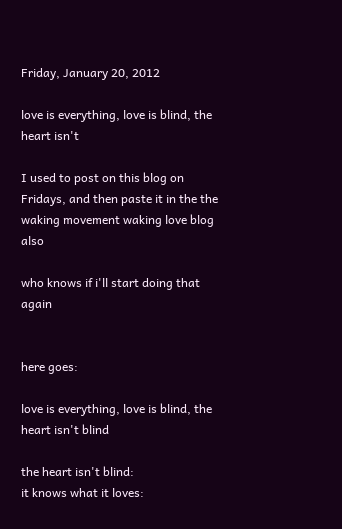Friday, January 20, 2012

love is everything, love is blind, the heart isn't

I used to post on this blog on Fridays, and then paste it in the the
waking movement waking love blog also

who knows if i'll start doing that again


here goes:

love is everything, love is blind, the heart isn't blind

the heart isn't blind:
it knows what it loves: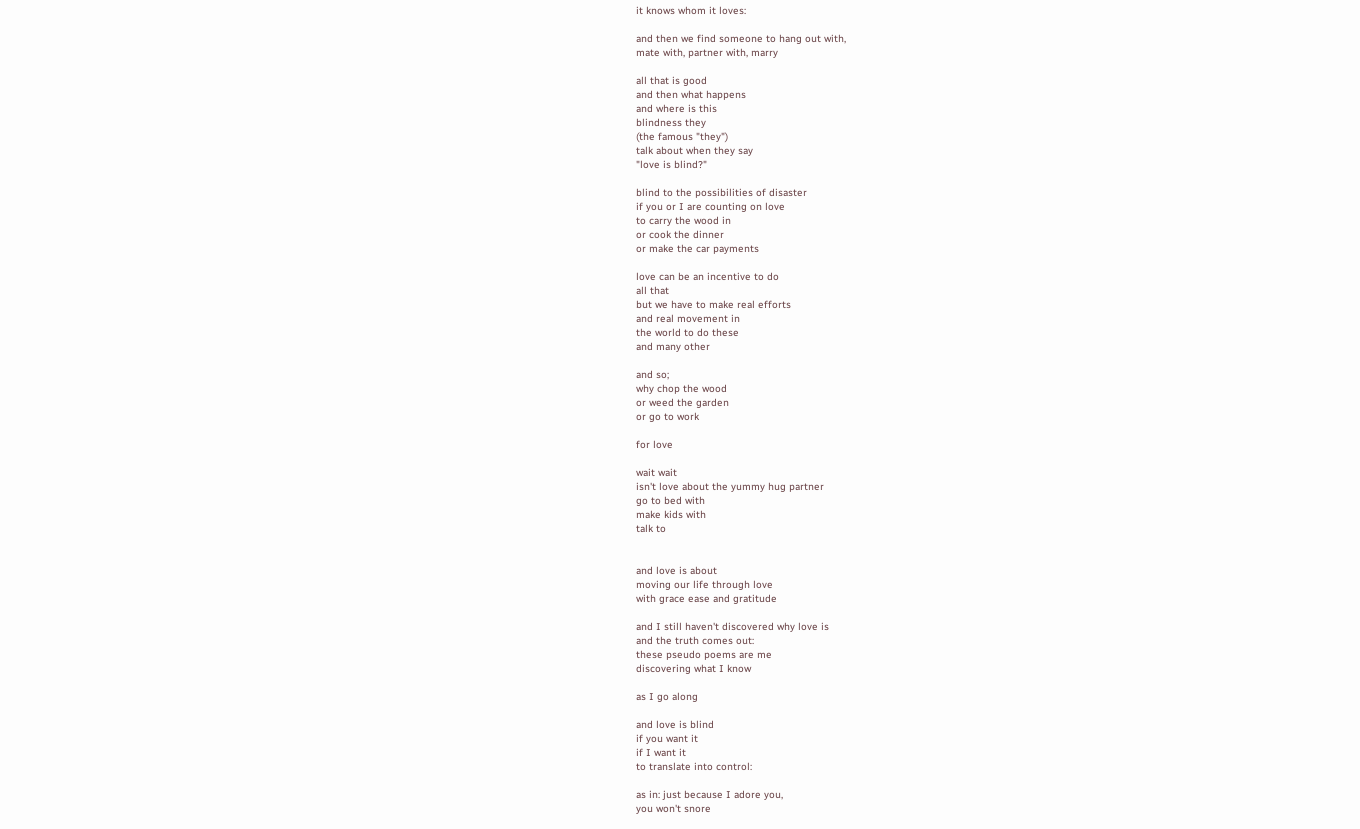it knows whom it loves:

and then we find someone to hang out with,
mate with, partner with, marry

all that is good
and then what happens
and where is this
blindness they
(the famous "they")
talk about when they say
"love is blind?"

blind to the possibilities of disaster
if you or I are counting on love
to carry the wood in
or cook the dinner
or make the car payments

love can be an incentive to do
all that
but we have to make real efforts
and real movement in
the world to do these
and many other

and so;
why chop the wood
or weed the garden
or go to work

for love

wait wait
isn't love about the yummy hug partner
go to bed with
make kids with
talk to


and love is about
moving our life through love
with grace ease and gratitude

and I still haven't discovered why love is
and the truth comes out:
these pseudo poems are me
discovering what I know

as I go along

and love is blind
if you want it
if I want it
to translate into control:

as in: just because I adore you,
you won't snore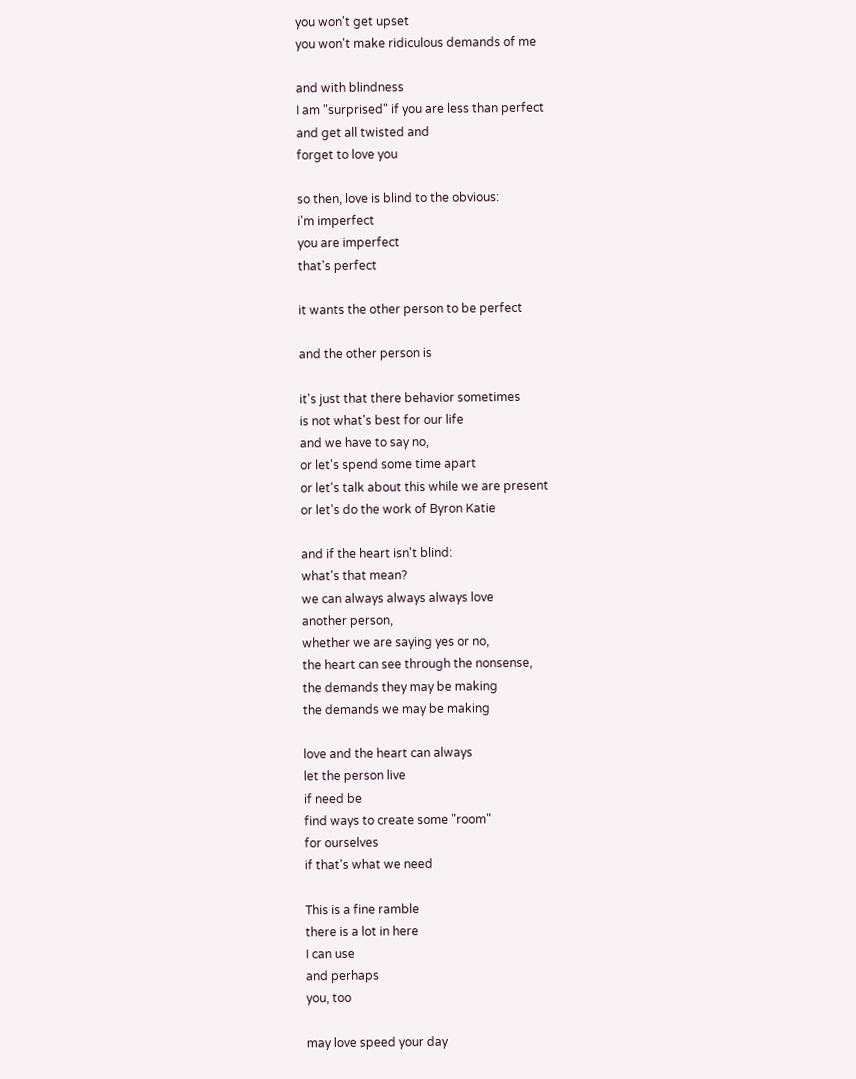you won't get upset
you won't make ridiculous demands of me

and with blindness
I am "surprised" if you are less than perfect
and get all twisted and
forget to love you

so then, love is blind to the obvious:
i'm imperfect
you are imperfect
that's perfect

it wants the other person to be perfect

and the other person is

it's just that there behavior sometimes
is not what's best for our life
and we have to say no,
or let's spend some time apart
or let's talk about this while we are present
or let's do the work of Byron Katie

and if the heart isn't blind:
what's that mean?
we can always always always love
another person,
whether we are saying yes or no,
the heart can see through the nonsense,
the demands they may be making
the demands we may be making

love and the heart can always
let the person live
if need be
find ways to create some "room"
for ourselves
if that's what we need

This is a fine ramble
there is a lot in here
I can use
and perhaps
you, too

may love speed your day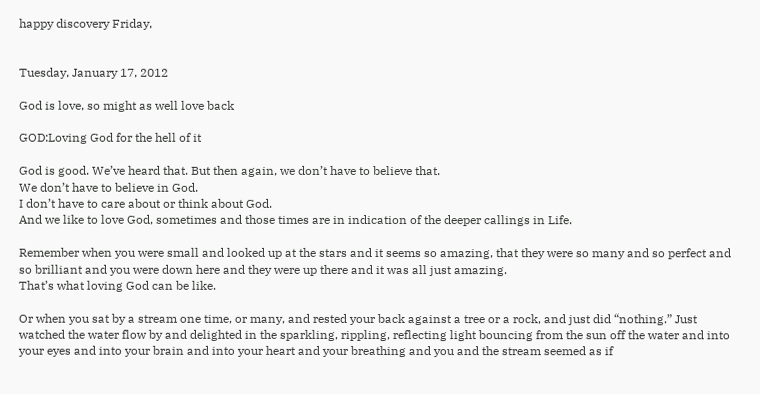happy discovery Friday,


Tuesday, January 17, 2012

God is love, so might as well love back

GOD:Loving God for the hell of it

God is good. We’ve heard that. But then again, we don’t have to believe that.
We don’t have to believe in God.
I don’t have to care about or think about God.
And we like to love God, sometimes and those times are in indication of the deeper callings in Life.

Remember when you were small and looked up at the stars and it seems so amazing, that they were so many and so perfect and so brilliant and you were down here and they were up there and it was all just amazing.
That’s what loving God can be like.

Or when you sat by a stream one time, or many, and rested your back against a tree or a rock, and just did “nothing.” Just watched the water flow by and delighted in the sparkling, rippling, reflecting light bouncing from the sun off the water and into your eyes and into your brain and into your heart and your breathing and you and the stream seemed as if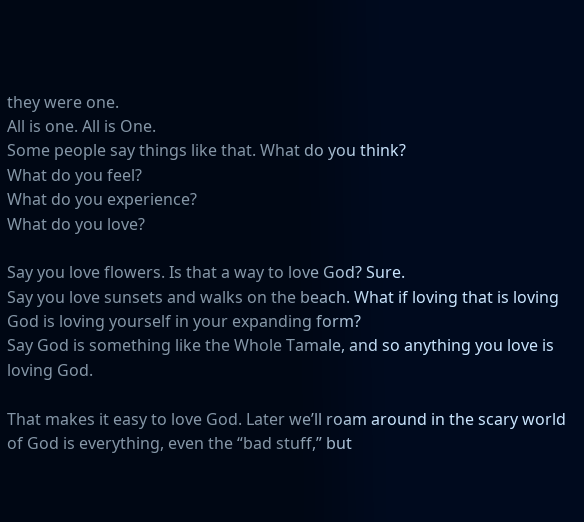they were one.
All is one. All is One.
Some people say things like that. What do you think?
What do you feel?
What do you experience?
What do you love?

Say you love flowers. Is that a way to love God? Sure.
Say you love sunsets and walks on the beach. What if loving that is loving God is loving yourself in your expanding form?
Say God is something like the Whole Tamale, and so anything you love is loving God.

That makes it easy to love God. Later we’ll roam around in the scary world of God is everything, even the “bad stuff,” but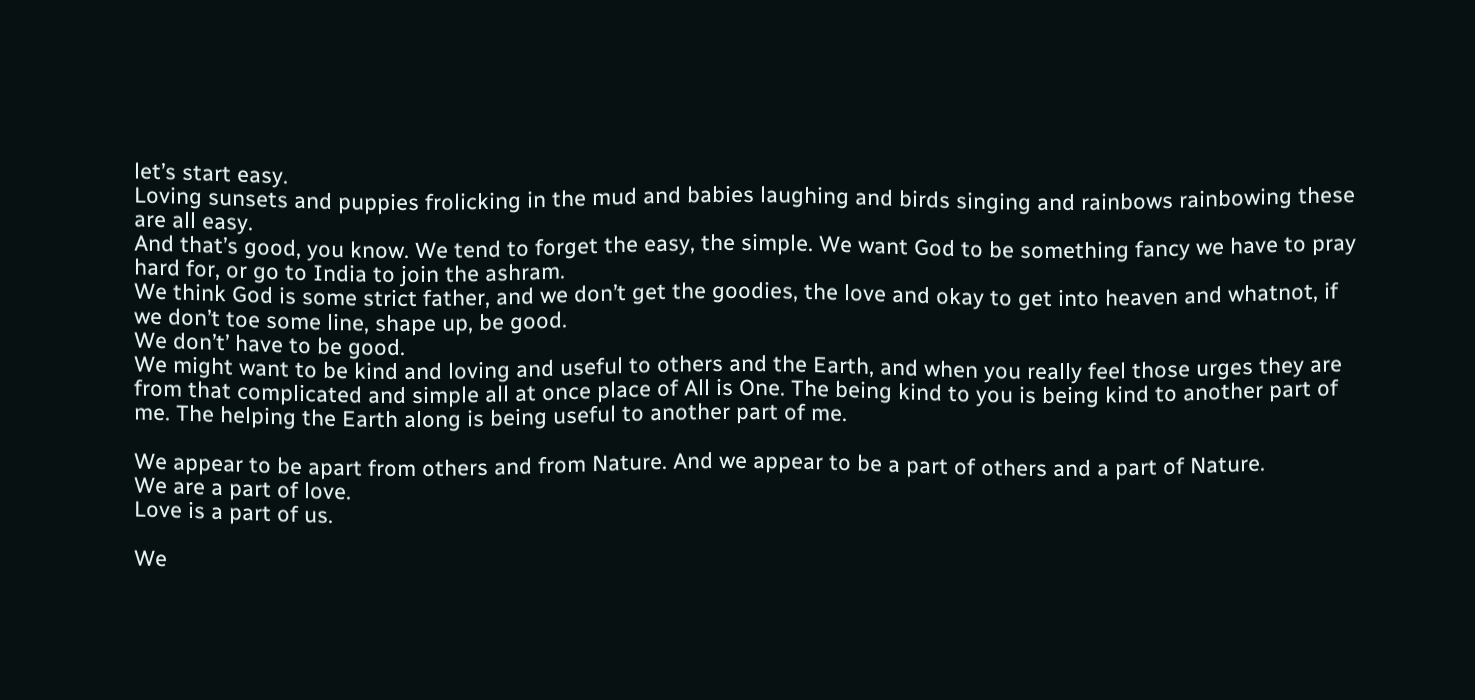let’s start easy.
Loving sunsets and puppies frolicking in the mud and babies laughing and birds singing and rainbows rainbowing these are all easy.
And that’s good, you know. We tend to forget the easy, the simple. We want God to be something fancy we have to pray hard for, or go to India to join the ashram.
We think God is some strict father, and we don’t get the goodies, the love and okay to get into heaven and whatnot, if we don’t toe some line, shape up, be good.
We don’t’ have to be good.
We might want to be kind and loving and useful to others and the Earth, and when you really feel those urges they are from that complicated and simple all at once place of All is One. The being kind to you is being kind to another part of me. The helping the Earth along is being useful to another part of me.

We appear to be apart from others and from Nature. And we appear to be a part of others and a part of Nature.
We are a part of love.
Love is a part of us.

We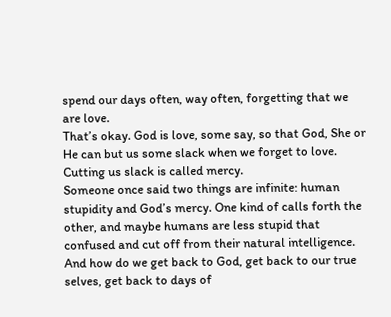spend our days often, way often, forgetting that we are love.
That’s okay. God is love, some say, so that God, She or He can but us some slack when we forget to love.
Cutting us slack is called mercy.
Someone once said two things are infinite: human stupidity and God’s mercy. One kind of calls forth the other, and maybe humans are less stupid that confused and cut off from their natural intelligence.
And how do we get back to God, get back to our true selves, get back to days of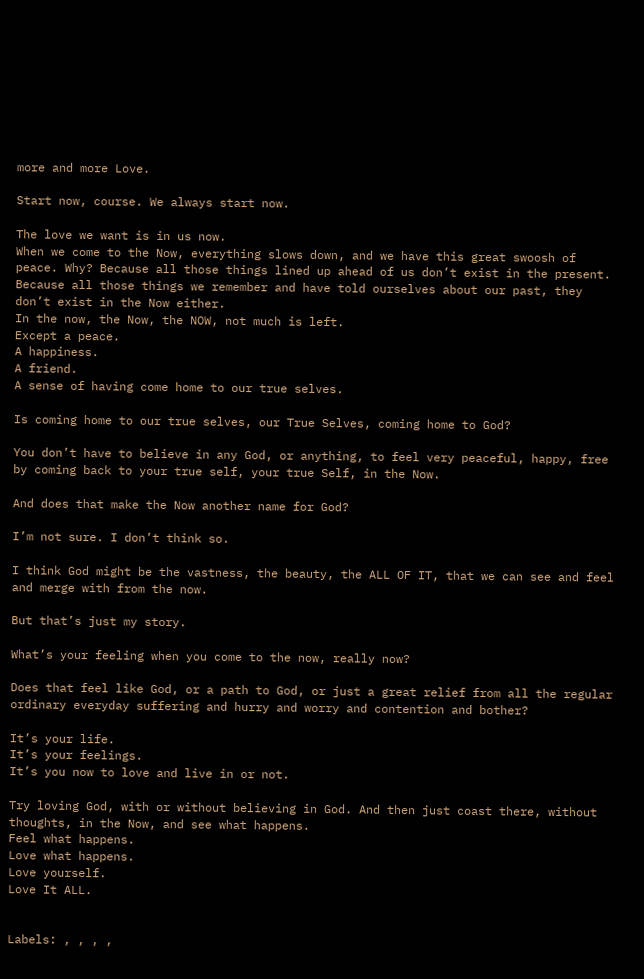more and more Love.

Start now, course. We always start now.

The love we want is in us now.
When we come to the Now, everything slows down, and we have this great swoosh of peace. Why? Because all those things lined up ahead of us don’t exist in the present.
Because all those things we remember and have told ourselves about our past, they don’t exist in the Now either.
In the now, the Now, the NOW, not much is left.
Except a peace.
A happiness.
A friend.
A sense of having come home to our true selves.

Is coming home to our true selves, our True Selves, coming home to God?

You don’t have to believe in any God, or anything, to feel very peaceful, happy, free by coming back to your true self, your true Self, in the Now.

And does that make the Now another name for God?

I’m not sure. I don’t think so.

I think God might be the vastness, the beauty, the ALL OF IT, that we can see and feel and merge with from the now.

But that’s just my story.

What’s your feeling when you come to the now, really now?

Does that feel like God, or a path to God, or just a great relief from all the regular ordinary everyday suffering and hurry and worry and contention and bother?

It’s your life.
It’s your feelings.
It’s you now to love and live in or not.

Try loving God, with or without believing in God. And then just coast there, without thoughts, in the Now, and see what happens.
Feel what happens.
Love what happens.
Love yourself.
Love It ALL.


Labels: , , , ,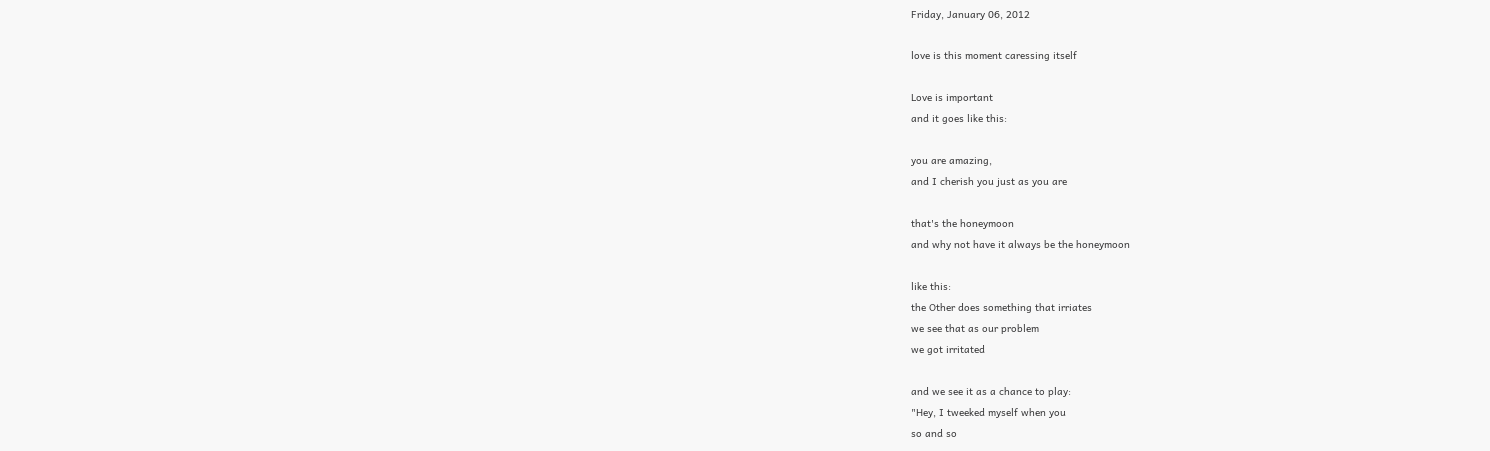Friday, January 06, 2012

love is this moment caressing itself

Love is important
and it goes like this:

you are amazing,
and I cherish you just as you are

that's the honeymoon
and why not have it always be the honeymoon

like this:
the Other does something that irriates
we see that as our problem
we got irritated

and we see it as a chance to play:
"Hey, I tweeked myself when you
so and so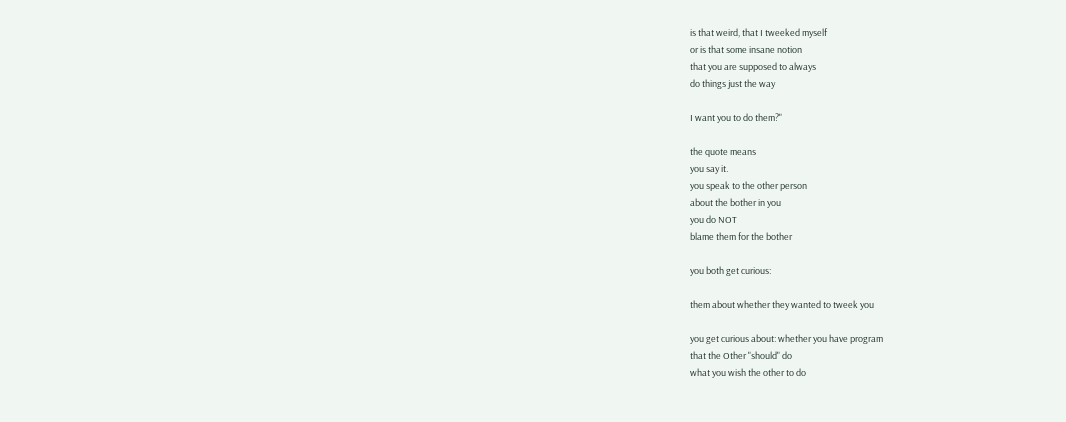is that weird, that I tweeked myself
or is that some insane notion
that you are supposed to always
do things just the way

I want you to do them?"

the quote means
you say it.
you speak to the other person
about the bother in you
you do NOT
blame them for the bother

you both get curious:

them about whether they wanted to tweek you

you get curious about: whether you have program
that the Other "should" do
what you wish the other to do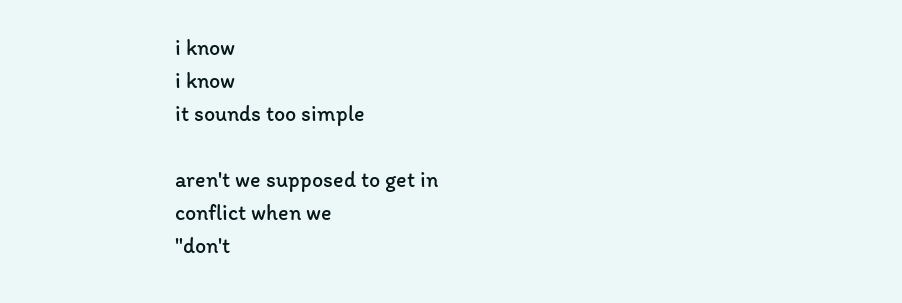i know
i know
it sounds too simple

aren't we supposed to get in
conflict when we
"don't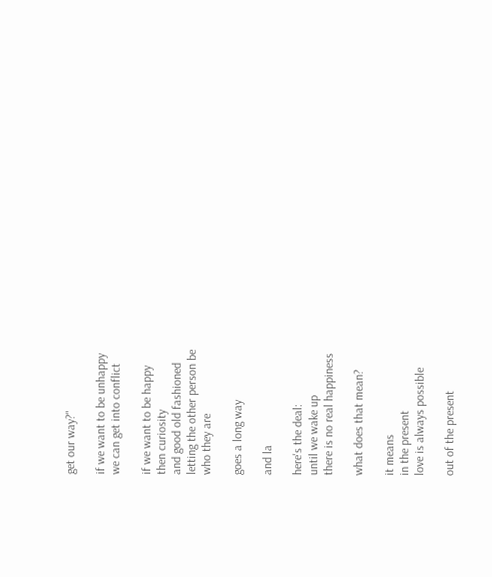get our way?"

if we want to be unhappy
we can get into conflict

if we want to be happy
then curiosity
and good old fashioned
letting the other person be
who they are

goes a long way

and la

here's the deal:
until we wake up
there is no real happiness

what does that mean?

it means
in the present
love is always possible

out of the present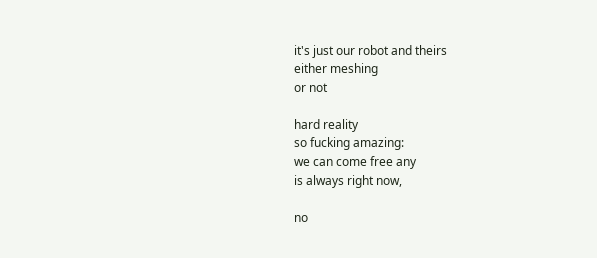it's just our robot and theirs
either meshing
or not

hard reality
so fucking amazing:
we can come free any
is always right now,

no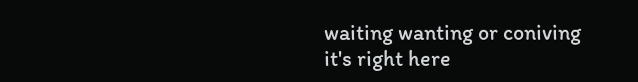waiting wanting or coniving
it's right here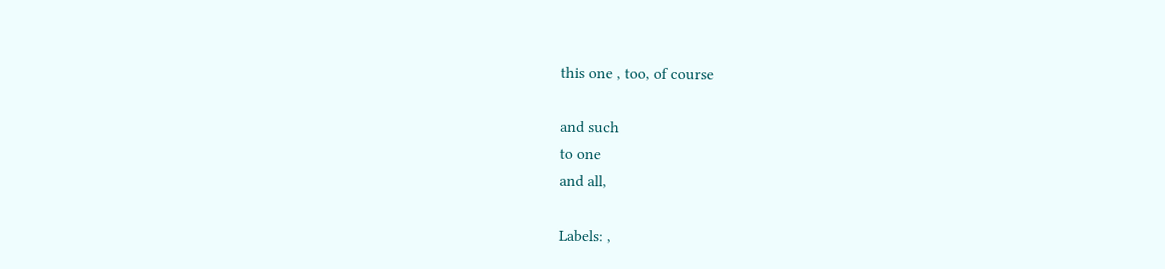this one , too, of course

and such
to one
and all,

Labels: ,